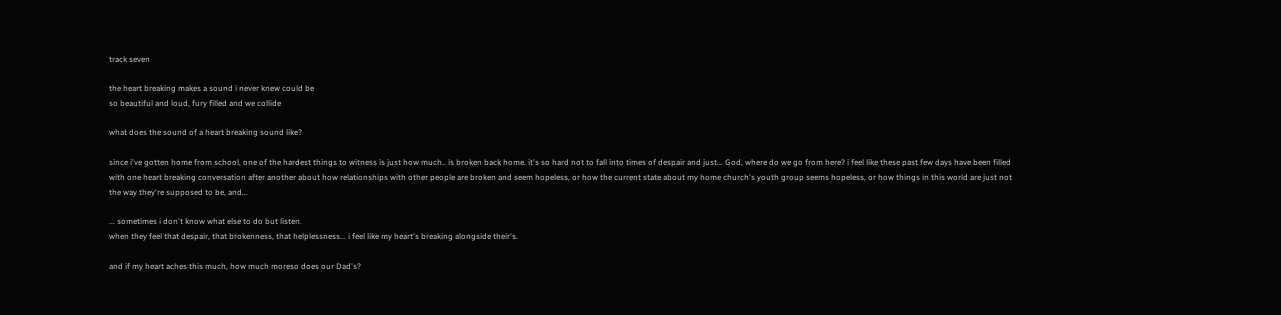track seven

the heart breaking makes a sound i never knew could be
so beautiful and loud, fury filled and we collide

what does the sound of a heart breaking sound like?

since i've gotten home from school, one of the hardest things to witness is just how much.. is broken back home. it's so hard not to fall into times of despair and just... God, where do we go from here? i feel like these past few days have been filled with one heart breaking conversation after another about how relationships with other people are broken and seem hopeless, or how the current state about my home church's youth group seems hopeless, or how things in this world are just not the way they're supposed to be, and...

... sometimes i don't know what else to do but listen.
when they feel that despair, that brokenness, that helplessness... i feel like my heart's breaking alongside their's.

and if my heart aches this much, how much moreso does our Dad's?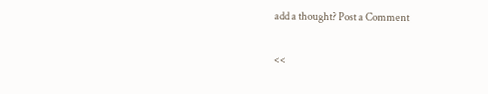add a thought? Post a Comment

<<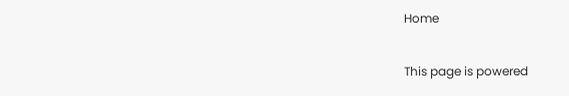Home

This page is powered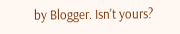by Blogger. Isn't yours?